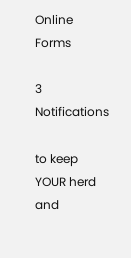Online Forms

3 Notifications

to keep YOUR herd and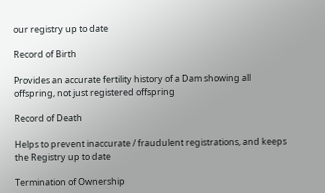our registry up to date

Record of Birth

Provides an accurate fertility history of a Dam showing all offspring, not just registered offspring

Record of Death

Helps to prevent inaccurate / fraudulent registrations, and keeps the Registry up to date

Termination of Ownership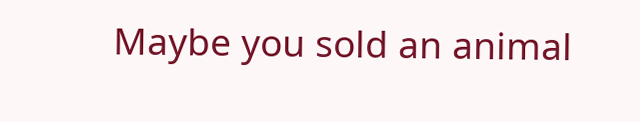Maybe you sold an animal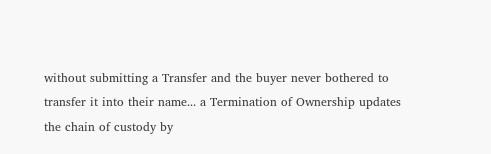without submitting a Transfer and the buyer never bothered to transfer it into their name... a Termination of Ownership updates the chain of custody by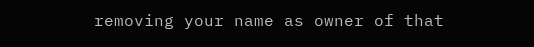removing your name as owner of that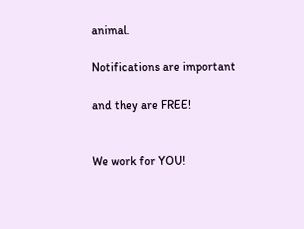animal.

Notifications are important

and they are FREE!


We work for YOU!